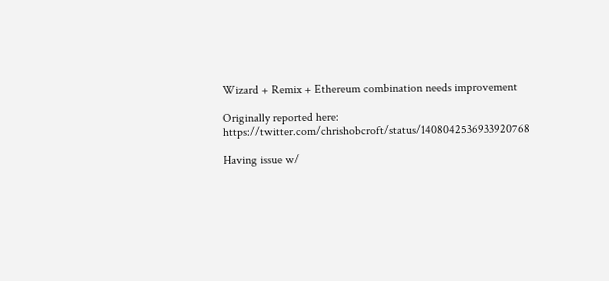Wizard + Remix + Ethereum combination needs improvement

Originally reported here: https://twitter.com/chrishobcroft/status/1408042536933920768

Having issue w/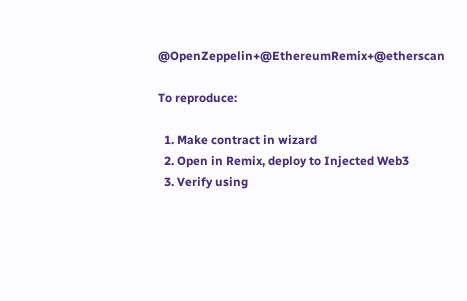@OpenZeppelin+@EthereumRemix+@etherscan

To reproduce:

  1. Make contract in wizard
  2. Open in Remix, deploy to Injected Web3
  3. Verify using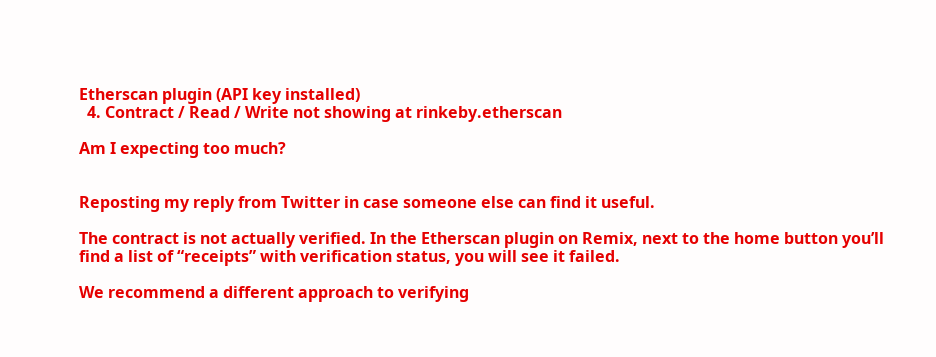Etherscan plugin (API key installed)
  4. Contract / Read / Write not showing at rinkeby.etherscan

Am I expecting too much?


Reposting my reply from Twitter in case someone else can find it useful.

The contract is not actually verified. In the Etherscan plugin on Remix, next to the home button you’ll find a list of “receipts” with verification status, you will see it failed.

We recommend a different approach to verifying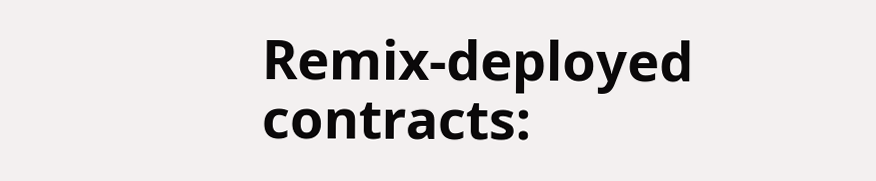Remix-deployed contracts: